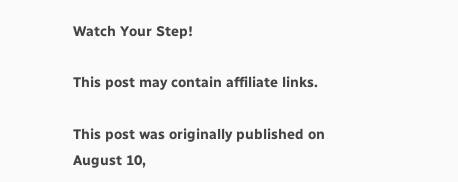Watch Your Step!

This post may contain affiliate links.

This post was originally published on August 10,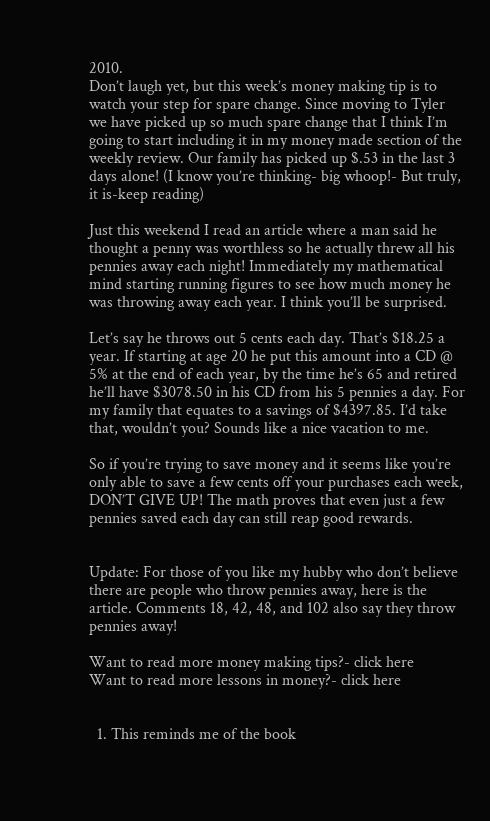2010.
Don’t laugh yet, but this week’s money making tip is to watch your step for spare change. Since moving to Tyler we have picked up so much spare change that I think I’m going to start including it in my money made section of the weekly review. Our family has picked up $.53 in the last 3 days alone! (I know you’re thinking- big whoop!- But truly, it is-keep reading)

Just this weekend I read an article where a man said he thought a penny was worthless so he actually threw all his pennies away each night! Immediately my mathematical mind starting running figures to see how much money he was throwing away each year. I think you’ll be surprised.

Let’s say he throws out 5 cents each day. That’s $18.25 a year. If starting at age 20 he put this amount into a CD @ 5% at the end of each year, by the time he’s 65 and retired he’ll have $3078.50 in his CD from his 5 pennies a day. For my family that equates to a savings of $4397.85. I’d take that, wouldn’t you? Sounds like a nice vacation to me.

So if you’re trying to save money and it seems like you’re only able to save a few cents off your purchases each week, DON’T GIVE UP! The math proves that even just a few pennies saved each day can still reap good rewards.


Update: For those of you like my hubby who don’t believe there are people who throw pennies away, here is the article. Comments 18, 42, 48, and 102 also say they throw pennies away!

Want to read more money making tips?- click here
Want to read more lessons in money?- click here


  1. This reminds me of the book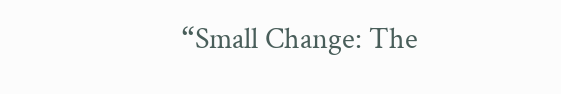“Small Change: The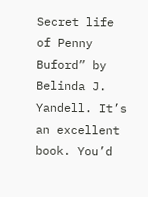Secret life of Penny Buford” by Belinda J. Yandell. It’s an excellent book. You’d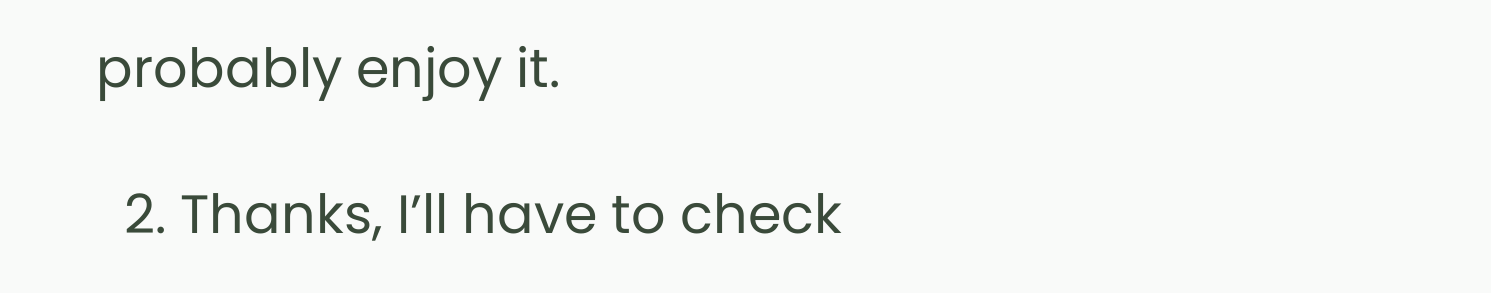probably enjoy it.

  2. Thanks, I’ll have to check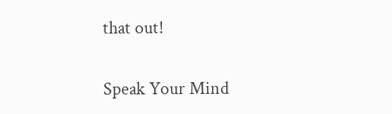that out!

Speak Your Mind